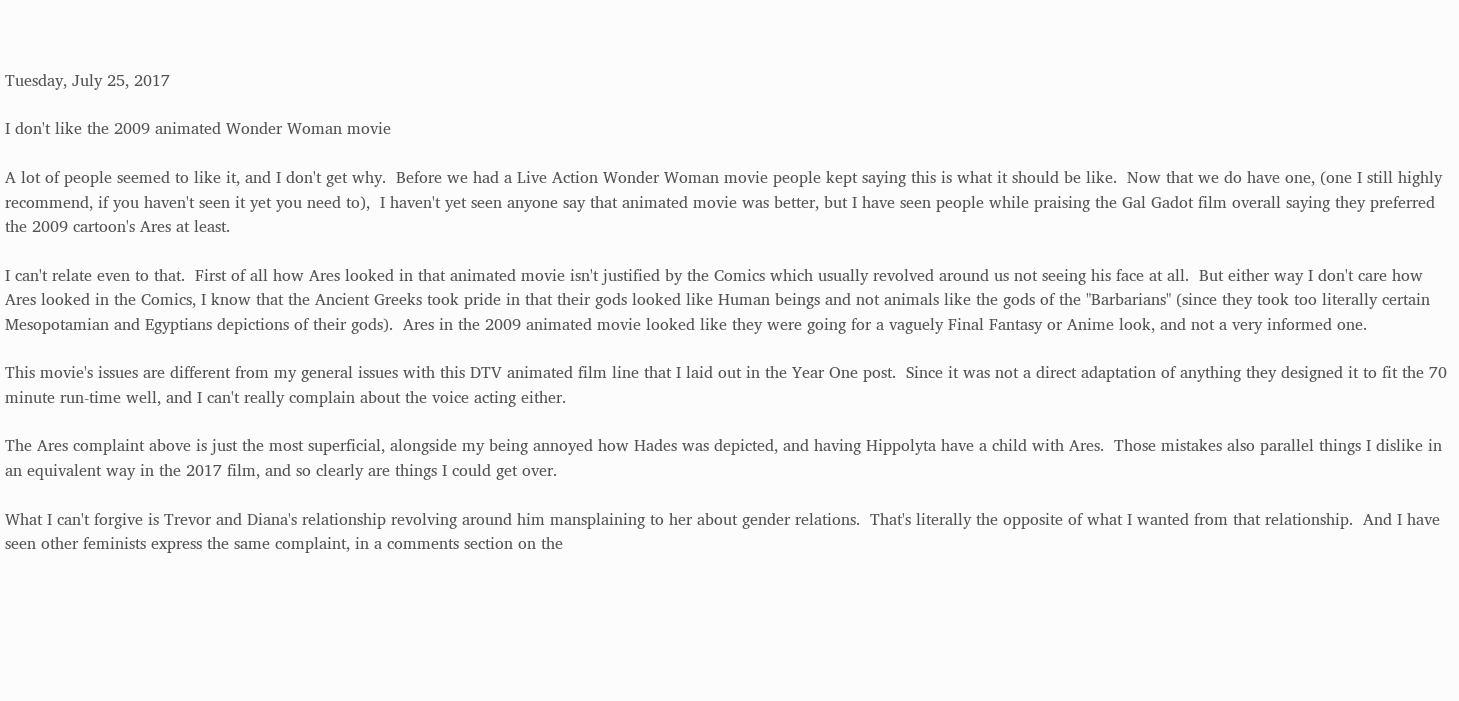Tuesday, July 25, 2017

I don't like the 2009 animated Wonder Woman movie

A lot of people seemed to like it, and I don't get why.  Before we had a Live Action Wonder Woman movie people kept saying this is what it should be like.  Now that we do have one, (one I still highly recommend, if you haven't seen it yet you need to),  I haven't yet seen anyone say that animated movie was better, but I have seen people while praising the Gal Gadot film overall saying they preferred the 2009 cartoon's Ares at least.

I can't relate even to that.  First of all how Ares looked in that animated movie isn't justified by the Comics which usually revolved around us not seeing his face at all.  But either way I don't care how Ares looked in the Comics, I know that the Ancient Greeks took pride in that their gods looked like Human beings and not animals like the gods of the "Barbarians" (since they took too literally certain Mesopotamian and Egyptians depictions of their gods).  Ares in the 2009 animated movie looked like they were going for a vaguely Final Fantasy or Anime look, and not a very informed one.

This movie's issues are different from my general issues with this DTV animated film line that I laid out in the Year One post.  Since it was not a direct adaptation of anything they designed it to fit the 70 minute run-time well, and I can't really complain about the voice acting either.

The Ares complaint above is just the most superficial, alongside my being annoyed how Hades was depicted, and having Hippolyta have a child with Ares.  Those mistakes also parallel things I dislike in an equivalent way in the 2017 film, and so clearly are things I could get over.

What I can't forgive is Trevor and Diana's relationship revolving around him mansplaining to her about gender relations.  That's literally the opposite of what I wanted from that relationship.  And I have seen other feminists express the same complaint, in a comments section on the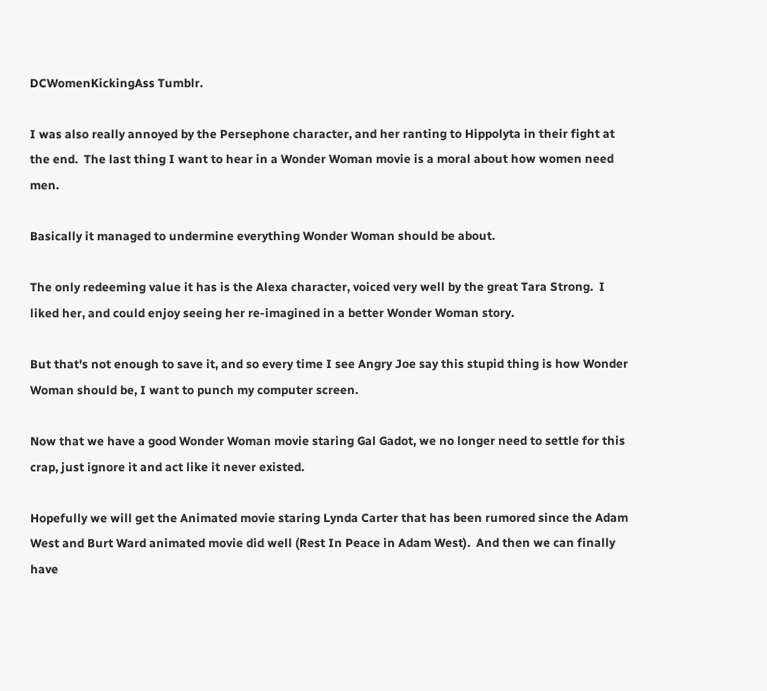DCWomenKickingAss Tumblr.

I was also really annoyed by the Persephone character, and her ranting to Hippolyta in their fight at the end.  The last thing I want to hear in a Wonder Woman movie is a moral about how women need men.

Basically it managed to undermine everything Wonder Woman should be about.

The only redeeming value it has is the Alexa character, voiced very well by the great Tara Strong.  I liked her, and could enjoy seeing her re-imagined in a better Wonder Woman story.

But that's not enough to save it, and so every time I see Angry Joe say this stupid thing is how Wonder Woman should be, I want to punch my computer screen.

Now that we have a good Wonder Woman movie staring Gal Gadot, we no longer need to settle for this crap, just ignore it and act like it never existed.

Hopefully we will get the Animated movie staring Lynda Carter that has been rumored since the Adam West and Burt Ward animated movie did well (Rest In Peace in Adam West).  And then we can finally have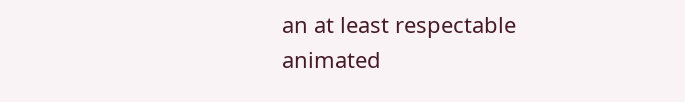an at least respectable animated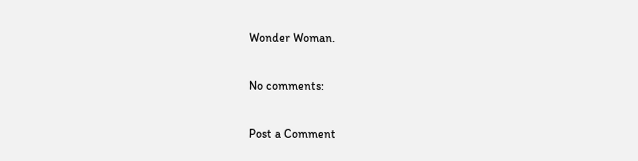Wonder Woman.

No comments:

Post a Comment